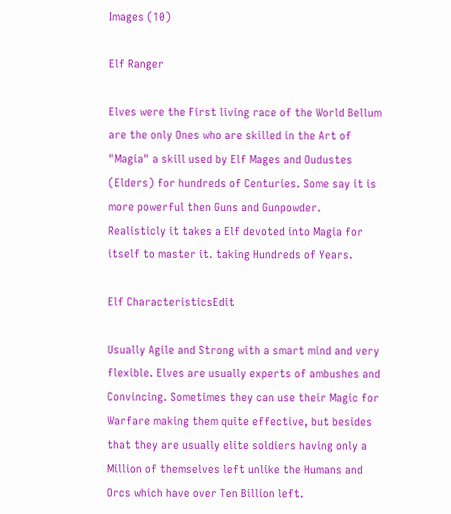Images (10)

Elf Ranger

Elves were the First living race of the World Bellum are the only Ones who are skilled in the Art of "Magia" a skill used by Elf Mages and Oudustes (Elders) for hundreds of Centuries. Some say it is more powerful then Guns and Gunpowder. Realisticly it takes a Elf devoted into Magia for itself to master it. taking Hundreds of Years.

Elf CharacteristicsEdit

Usually Agile and Strong with a smart mind and very flexible. Elves are usually experts of ambushes and Convincing. Sometimes they can use their Magic for Warfare making them quite effective, but besides that they are usually elite soldiers having only a Million of themselves left unlike the Humans and Orcs which have over Ten Billion left.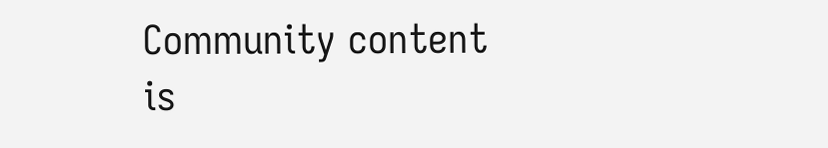Community content is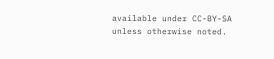available under CC-BY-SA unless otherwise noted.